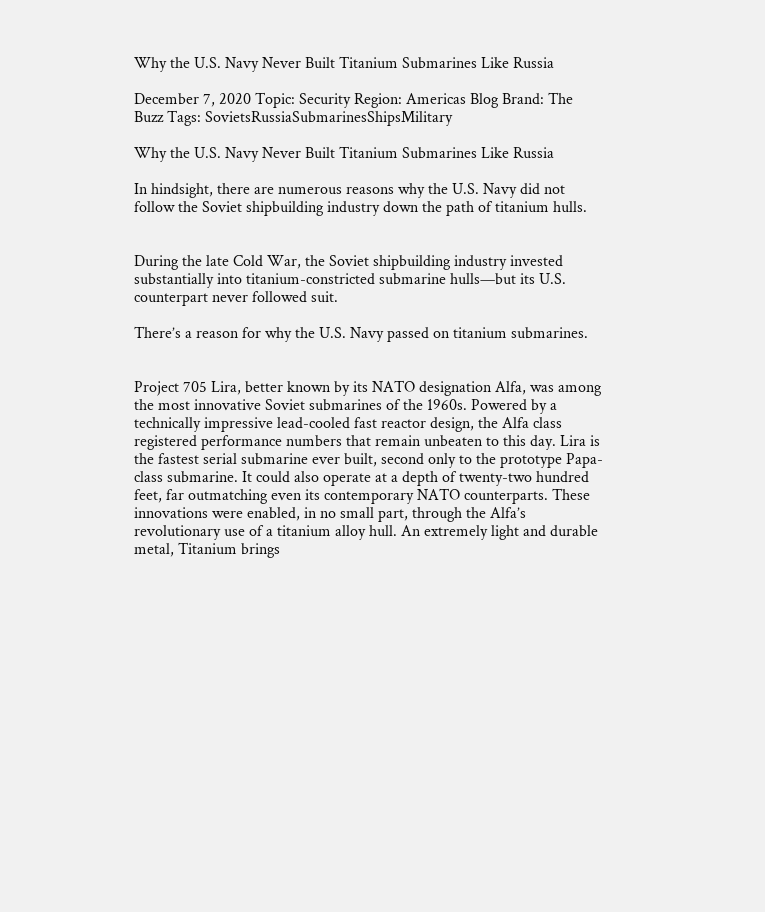Why the U.S. Navy Never Built Titanium Submarines Like Russia

December 7, 2020 Topic: Security Region: Americas Blog Brand: The Buzz Tags: SovietsRussiaSubmarinesShipsMilitary

Why the U.S. Navy Never Built Titanium Submarines Like Russia

In hindsight, there are numerous reasons why the U.S. Navy did not follow the Soviet shipbuilding industry down the path of titanium hulls.


During the late Cold War, the Soviet shipbuilding industry invested substantially into titanium-constricted submarine hulls—but its U.S. counterpart never followed suit.

There’s a reason for why the U.S. Navy passed on titanium submarines.


Project 705 Lira, better known by its NATO designation Alfa, was among the most innovative Soviet submarines of the 1960s. Powered by a technically impressive lead-cooled fast reactor design, the Alfa class registered performance numbers that remain unbeaten to this day. Lira is the fastest serial submarine ever built, second only to the prototype Papa-class submarine. It could also operate at a depth of twenty-two hundred feet, far outmatching even its contemporary NATO counterparts. These innovations were enabled, in no small part, through the Alfa’s revolutionary use of a titanium alloy hull. An extremely light and durable metal, Titanium brings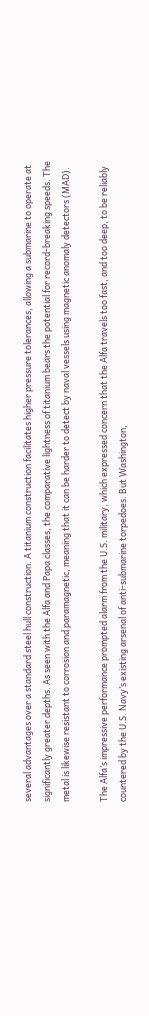several advantages over a standard steel hull construction. A titanium construction facilitates higher pressure tolerances, allowing a submarine to operate at significantly greater depths. As seen with the Alfa and Papa classes, the comparative lightness of titanium bears the potential for record-breaking speeds. The metal is likewise resistant to corrosion and paramagnetic, meaning that it can be harder to detect by naval vessels using magnetic anomaly detectors (MAD).

The Alfa’s impressive performance prompted alarm from the U.S. military, which expressed concern that the Alfa travels too fast, and too deep, to be reliably countered by the U.S. Navy’s existing arsenal of anti-submarine torpedoes. But Washington,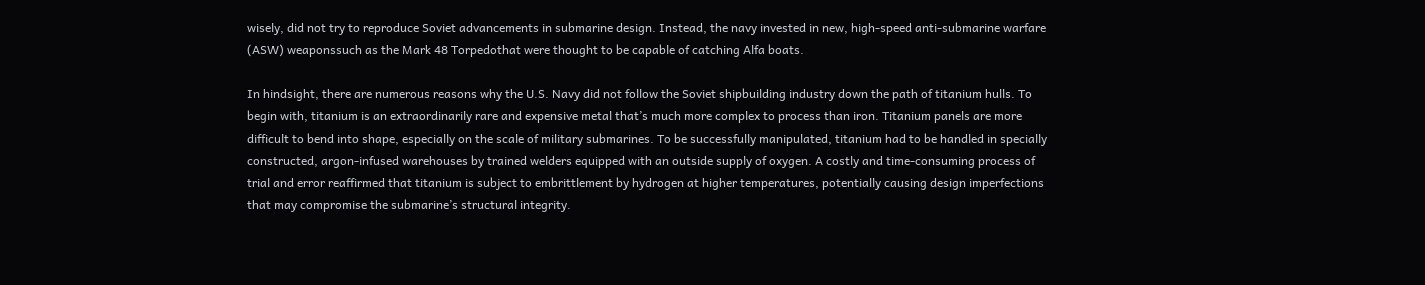wisely, did not try to reproduce Soviet advancements in submarine design. Instead, the navy invested in new, high-speed anti-submarine warfare (ASW) weaponssuch as the Mark 48 Torpedothat were thought to be capable of catching Alfa boats.

In hindsight, there are numerous reasons why the U.S. Navy did not follow the Soviet shipbuilding industry down the path of titanium hulls. To begin with, titanium is an extraordinarily rare and expensive metal that’s much more complex to process than iron. Titanium panels are more difficult to bend into shape, especially on the scale of military submarines. To be successfully manipulated, titanium had to be handled in specially constructed, argon-infused warehouses by trained welders equipped with an outside supply of oxygen. A costly and time-consuming process of trial and error reaffirmed that titanium is subject to embrittlement by hydrogen at higher temperatures, potentially causing design imperfections that may compromise the submarine’s structural integrity.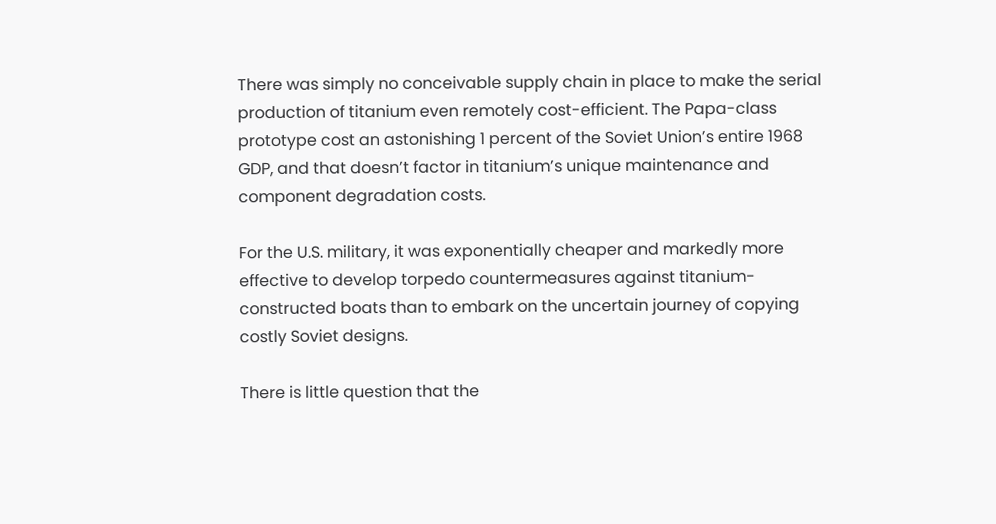There was simply no conceivable supply chain in place to make the serial production of titanium even remotely cost-efficient. The Papa-class prototype cost an astonishing 1 percent of the Soviet Union’s entire 1968 GDP, and that doesn’t factor in titanium’s unique maintenance and component degradation costs.

For the U.S. military, it was exponentially cheaper and markedly more effective to develop torpedo countermeasures against titanium-constructed boats than to embark on the uncertain journey of copying costly Soviet designs.

There is little question that the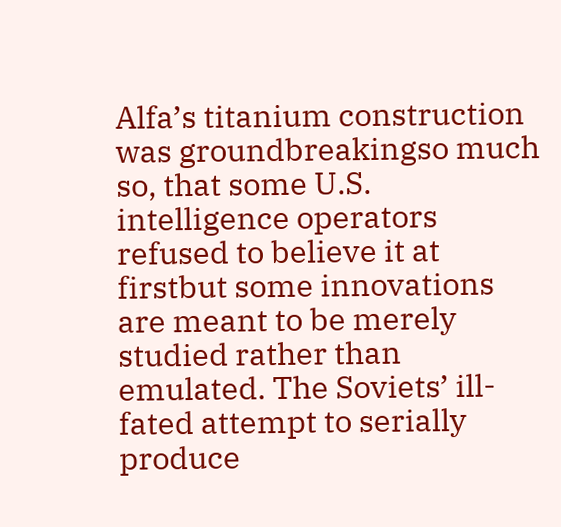Alfa’s titanium construction was groundbreakingso much so, that some U.S. intelligence operators refused to believe it at firstbut some innovations are meant to be merely studied rather than emulated. The Soviets’ ill-fated attempt to serially produce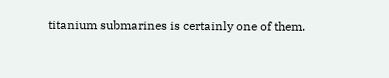titanium submarines is certainly one of them.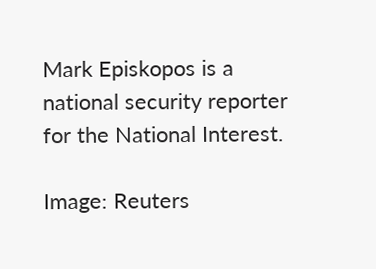Mark Episkopos is a national security reporter for the National Interest.

Image: Reuters